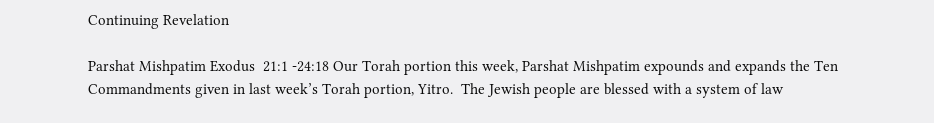Continuing Revelation

Parshat Mishpatim Exodus  21:1 -24:18 Our Torah portion this week, Parshat Mishpatim expounds and expands the Ten Commandments given in last week’s Torah portion, Yitro.  The Jewish people are blessed with a system of law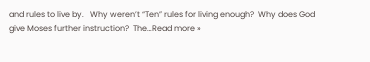and rules to live by.   Why weren’t “Ten” rules for living enough?  Why does God give Moses further instruction?  The…Read more »